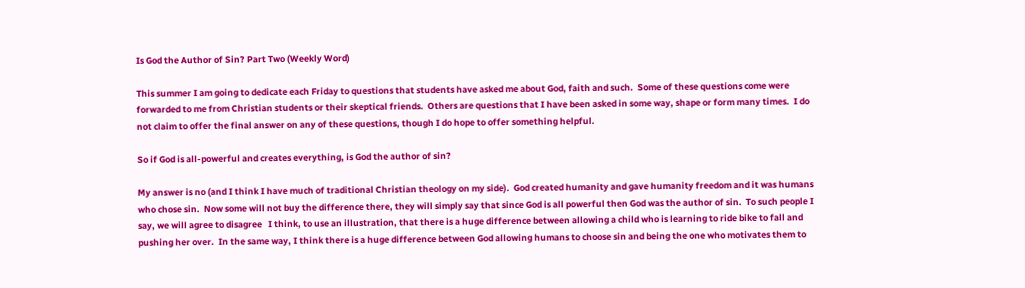Is God the Author of Sin? Part Two (Weekly Word)

This summer I am going to dedicate each Friday to questions that students have asked me about God, faith and such.  Some of these questions come were forwarded to me from Christian students or their skeptical friends.  Others are questions that I have been asked in some way, shape or form many times.  I do not claim to offer the final answer on any of these questions, though I do hope to offer something helpful.

So if God is all-powerful and creates everything, is God the author of sin?

My answer is no (and I think I have much of traditional Christian theology on my side).  God created humanity and gave humanity freedom and it was humans who chose sin.  Now some will not buy the difference there, they will simply say that since God is all powerful then God was the author of sin.  To such people I say, we will agree to disagree   I think, to use an illustration, that there is a huge difference between allowing a child who is learning to ride bike to fall and pushing her over.  In the same way, I think there is a huge difference between God allowing humans to choose sin and being the one who motivates them to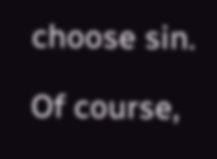choose sin.

Of course,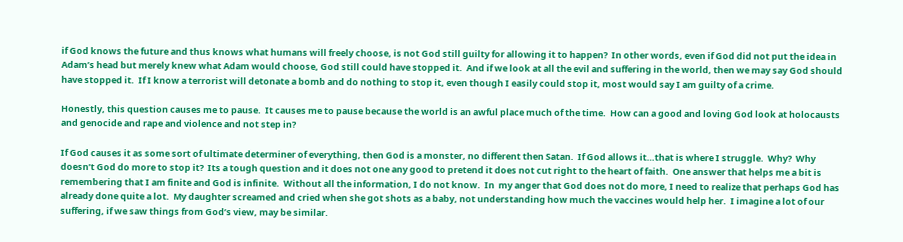if God knows the future and thus knows what humans will freely choose, is not God still guilty for allowing it to happen?  In other words, even if God did not put the idea in Adam’s head but merely knew what Adam would choose, God still could have stopped it.  And if we look at all the evil and suffering in the world, then we may say God should have stopped it.  If I know a terrorist will detonate a bomb and do nothing to stop it, even though I easily could stop it, most would say I am guilty of a crime.

Honestly, this question causes me to pause.  It causes me to pause because the world is an awful place much of the time.  How can a good and loving God look at holocausts and genocide and rape and violence and not step in?

If God causes it as some sort of ultimate determiner of everything, then God is a monster, no different then Satan.  If God allows it…that is where I struggle.  Why?  Why doesn’t God do more to stop it?  Its a tough question and it does not one any good to pretend it does not cut right to the heart of faith.  One answer that helps me a bit is remembering that I am finite and God is infinite.  Without all the information, I do not know.  In  my anger that God does not do more, I need to realize that perhaps God has already done quite a lot.  My daughter screamed and cried when she got shots as a baby, not understanding how much the vaccines would help her.  I imagine a lot of our suffering, if we saw things from God’s view, may be similar.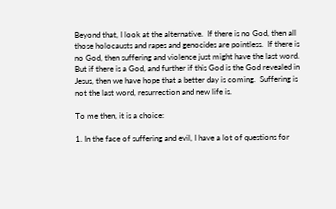Beyond that, I look at the alternative.  If there is no God, then all those holocausts and rapes and genocides are pointless.  If there is no God, then suffering and violence just might have the last word.  But if there is a God, and further if this God is the God revealed in Jesus, then we have hope that a better day is coming.  Suffering is not the last word, resurrection and new life is.

To me then, it is a choice:

1. In the face of suffering and evil, I have a lot of questions for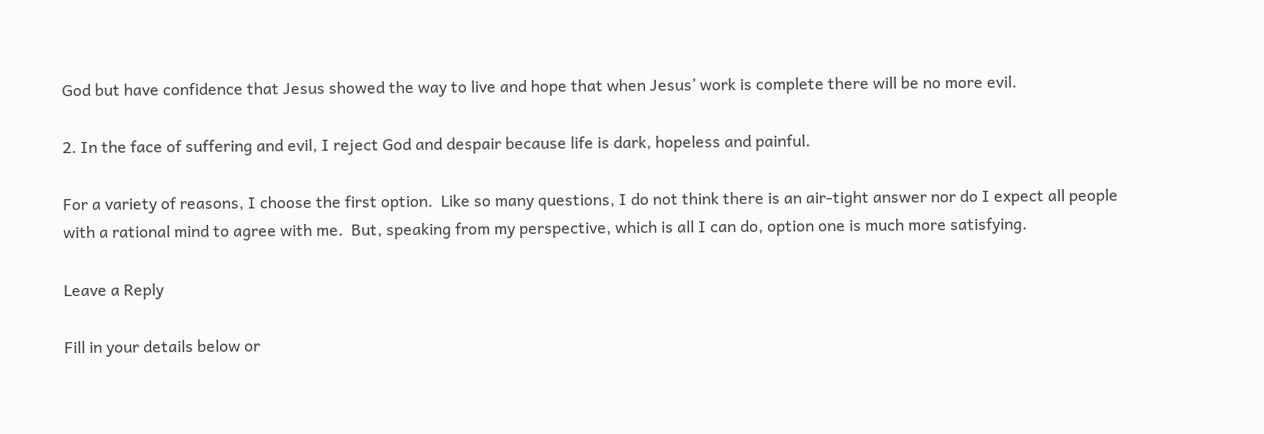God but have confidence that Jesus showed the way to live and hope that when Jesus’ work is complete there will be no more evil.

2. In the face of suffering and evil, I reject God and despair because life is dark, hopeless and painful.

For a variety of reasons, I choose the first option.  Like so many questions, I do not think there is an air-tight answer nor do I expect all people with a rational mind to agree with me.  But, speaking from my perspective, which is all I can do, option one is much more satisfying.

Leave a Reply

Fill in your details below or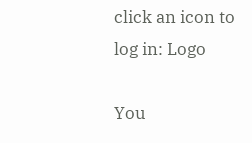click an icon to log in: Logo

You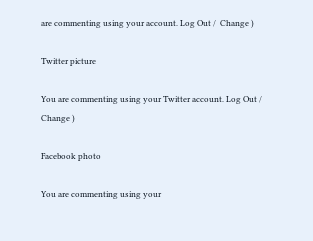are commenting using your account. Log Out /  Change )

Twitter picture

You are commenting using your Twitter account. Log Out /  Change )

Facebook photo

You are commenting using your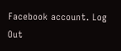Facebook account. Log Out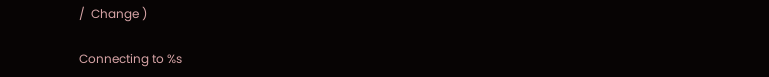/  Change )

Connecting to %s